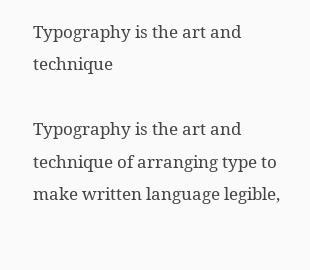Typography is the art and technique

Typography is the art and technique of arranging type to make written language legible,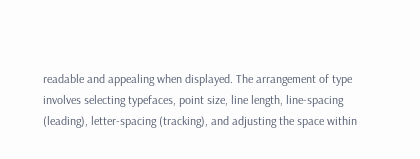readable and appealing when displayed. The arrangement of type involves selecting typefaces, point size, line length, line-spacing (leading), letter-spacing (tracking), and adjusting the space within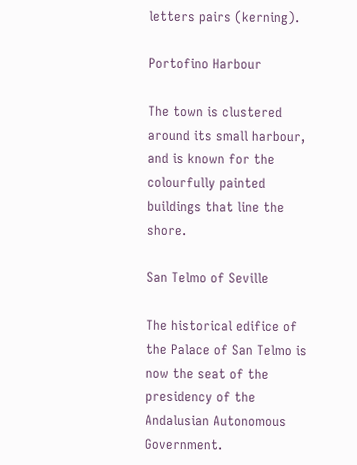letters pairs (kerning).

Portofino Harbour

The town is clustered around its small harbour, and is known for the colourfully painted buildings that line the shore.

San Telmo of Seville

The historical edifice of the Palace of San Telmo is now the seat of the presidency of the Andalusian Autonomous Government.